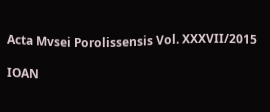Acta Mvsei Porolissensis Vol. XXXVII/2015

IOAN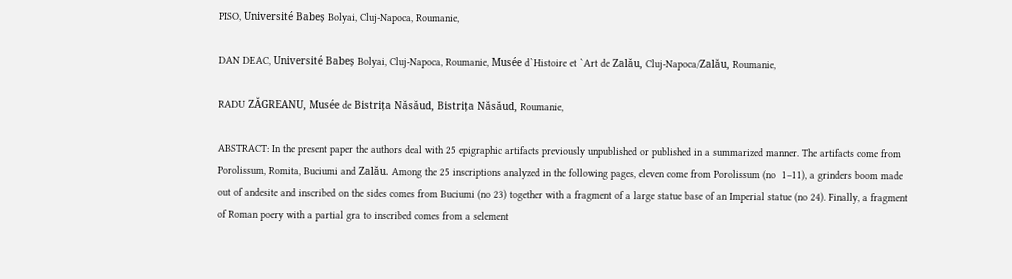PISO, Université Babeș Bolyai, Cluj-Napoca, Roumanie,

DAN DEAC, Université Babeș Bolyai, Cluj-Napoca, Roumanie, Musée d`Histoire et `Art de Zalău, Cluj-Napoca/Zalău, Roumanie,

RADU ZĂGREANU, Musée de Bistrița Năsăud, Bistrița Năsăud, Roumanie,

ABSTRACT: In the present paper the authors deal with 25 epigraphic artifacts previously unpublished or published in a summarized manner. The artifacts come from Porolissum, Romita, Buciumi and Zalău. Among the 25 inscriptions analyzed in the following pages, eleven come from Porolissum (no  1–11), a grinders boom made out of andesite and inscribed on the sides comes from Buciumi (no 23) together with a fragment of a large statue base of an Imperial statue (no 24). Finally, a fragment of Roman poery with a partial gra to inscribed comes from a selement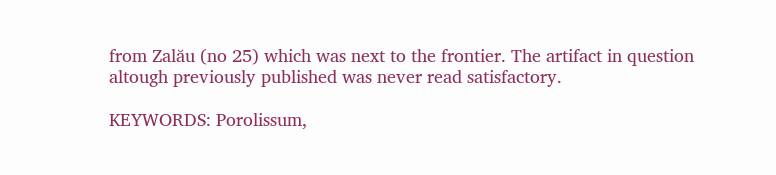from Zalău (no 25) which was next to the frontier. The artifact in question altough previously published was never read satisfactory.

KEYWORDS: Porolissum,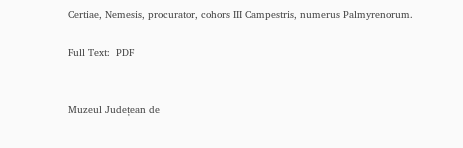Certiae, Nemesis, procurator, cohors III Campestris, numerus Palmyrenorum.

Full Text:  PDF


Muzeul Județean de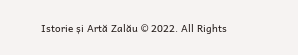Istorie și Artă Zalău © 2022. All Rights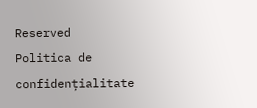Reserved
Politica de confidențialitate